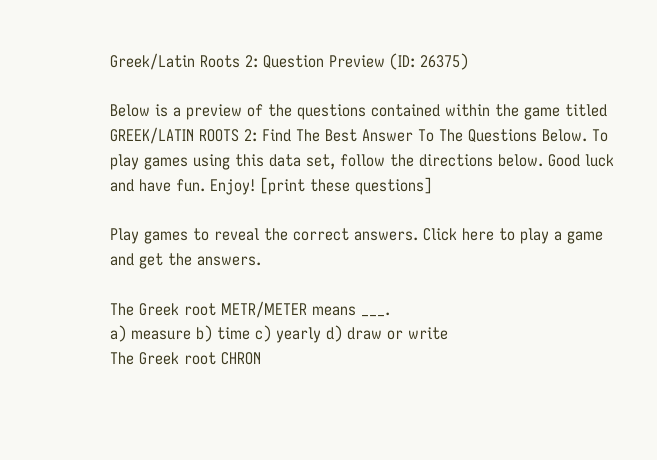Greek/Latin Roots 2: Question Preview (ID: 26375)

Below is a preview of the questions contained within the game titled GREEK/LATIN ROOTS 2: Find The Best Answer To The Questions Below. To play games using this data set, follow the directions below. Good luck and have fun. Enjoy! [print these questions]

Play games to reveal the correct answers. Click here to play a game and get the answers.

The Greek root METR/METER means ___.
a) measure b) time c) yearly d) draw or write
The Greek root CHRON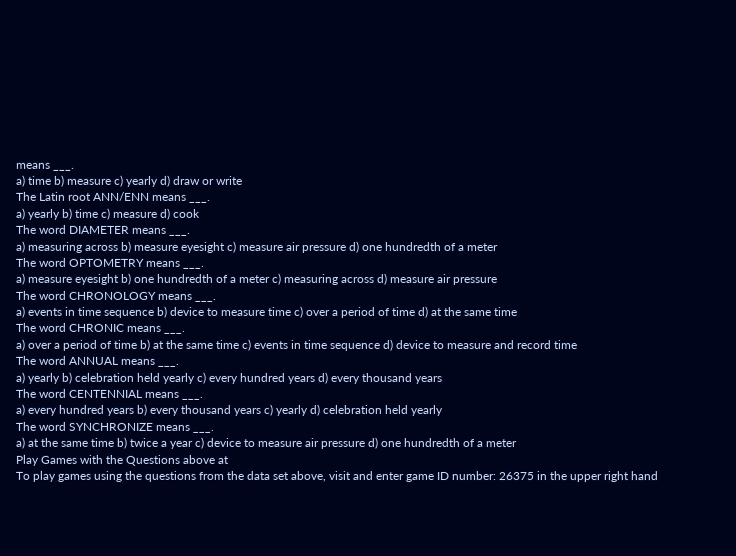means ___.
a) time b) measure c) yearly d) draw or write
The Latin root ANN/ENN means ___.
a) yearly b) time c) measure d) cook
The word DIAMETER means ___.
a) measuring across b) measure eyesight c) measure air pressure d) one hundredth of a meter
The word OPTOMETRY means ___.
a) measure eyesight b) one hundredth of a meter c) measuring across d) measure air pressure
The word CHRONOLOGY means ___.
a) events in time sequence b) device to measure time c) over a period of time d) at the same time
The word CHRONIC means ___.
a) over a period of time b) at the same time c) events in time sequence d) device to measure and record time
The word ANNUAL means ___.
a) yearly b) celebration held yearly c) every hundred years d) every thousand years
The word CENTENNIAL means ___.
a) every hundred years b) every thousand years c) yearly d) celebration held yearly
The word SYNCHRONIZE means ___.
a) at the same time b) twice a year c) device to measure air pressure d) one hundredth of a meter
Play Games with the Questions above at
To play games using the questions from the data set above, visit and enter game ID number: 26375 in the upper right hand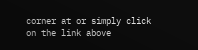corner at or simply click on the link above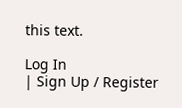this text.

Log In
| Sign Up / Register